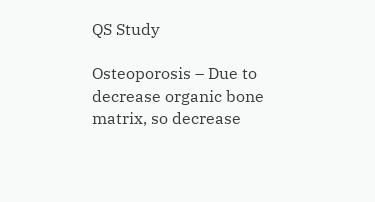QS Study

Osteoporosis – Due to decrease organic bone matrix, so decrease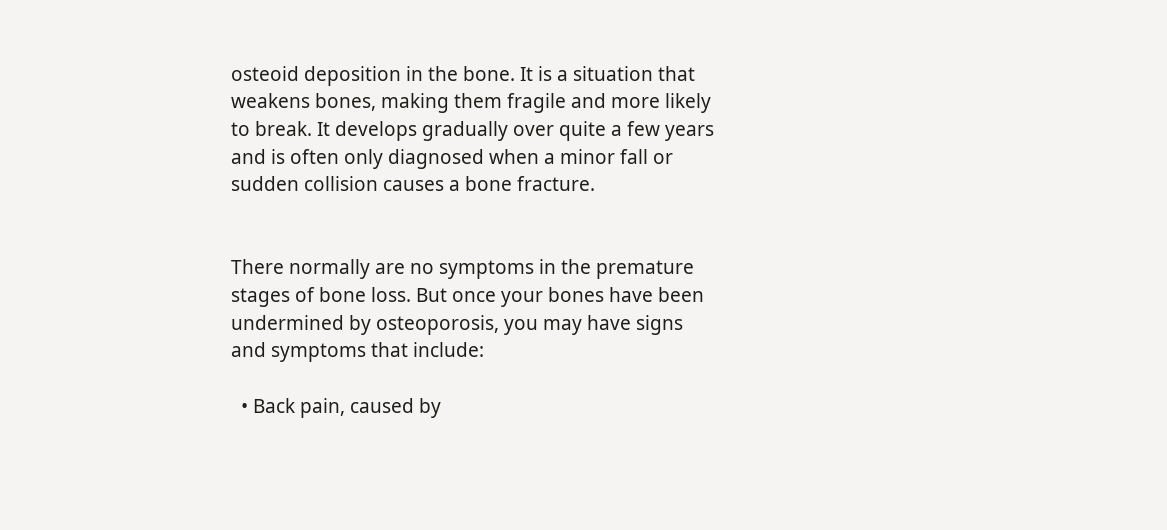osteoid deposition in the bone. It is a situation that weakens bones, making them fragile and more likely to break. It develops gradually over quite a few years and is often only diagnosed when a minor fall or sudden collision causes a bone fracture.


There normally are no symptoms in the premature stages of bone loss. But once your bones have been undermined by osteoporosis, you may have signs and symptoms that include:

  • Back pain, caused by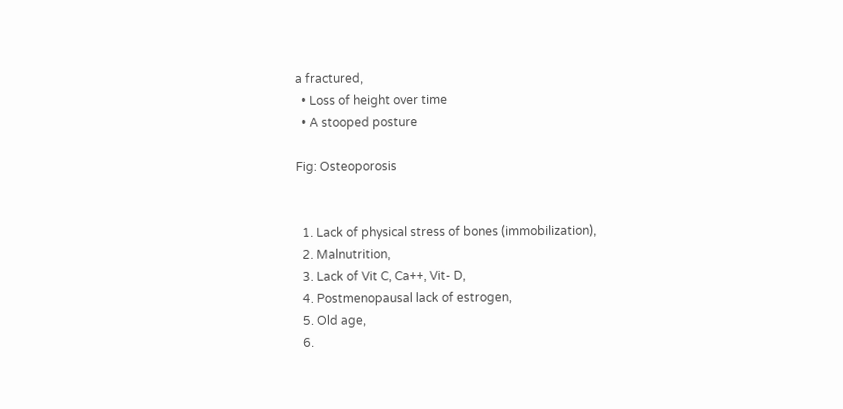a fractured,
  • Loss of height over time
  • A stooped posture

Fig: Osteoporosis


  1. Lack of physical stress of bones (immobilization),
  2. Malnutrition,
  3. Lack of Vit C, Ca++, Vit- D,
  4. Postmenopausal lack of estrogen,
  5. Old age,
  6.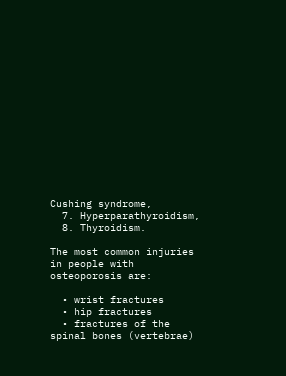Cushing syndrome,
  7. Hyperparathyroidism,
  8. Thyroidism.

The most common injuries in people with osteoporosis are:

  • wrist fractures
  • hip fractures
  • fractures of the spinal bones (vertebrae)